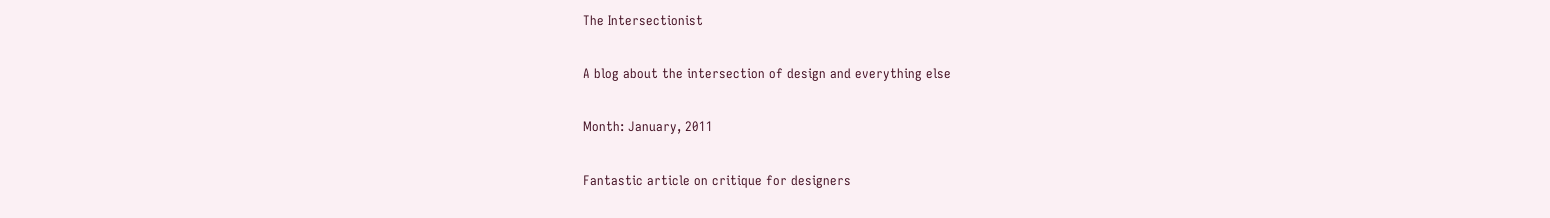The Intersectionist

A blog about the intersection of design and everything else

Month: January, 2011

Fantastic article on critique for designers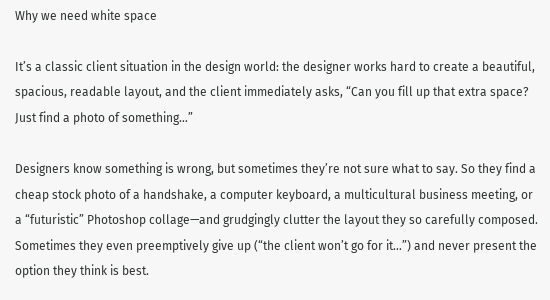Why we need white space

It’s a classic client situation in the design world: the designer works hard to create a beautiful, spacious, readable layout, and the client immediately asks, “Can you fill up that extra space? Just find a photo of something…”

Designers know something is wrong, but sometimes they’re not sure what to say. So they find a cheap stock photo of a handshake, a computer keyboard, a multicultural business meeting, or a “futuristic” Photoshop collage—and grudgingly clutter the layout they so carefully composed. Sometimes they even preemptively give up (“the client won’t go for it…”) and never present the option they think is best.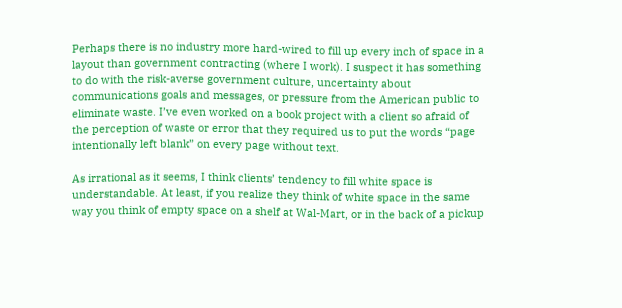Perhaps there is no industry more hard-wired to fill up every inch of space in a layout than government contracting (where I work). I suspect it has something to do with the risk-averse government culture, uncertainty about communications goals and messages, or pressure from the American public to eliminate waste. I’ve even worked on a book project with a client so afraid of the perception of waste or error that they required us to put the words “page intentionally left blank” on every page without text.

As irrational as it seems, I think clients’ tendency to fill white space is understandable. At least, if you realize they think of white space in the same way you think of empty space on a shelf at Wal-Mart, or in the back of a pickup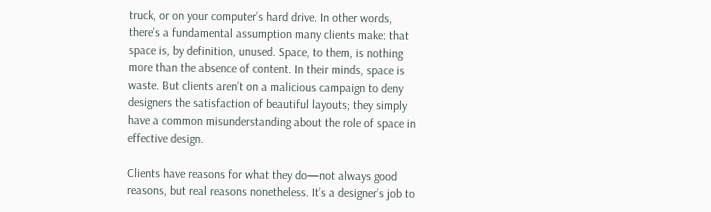truck, or on your computer’s hard drive. In other words, there’s a fundamental assumption many clients make: that space is, by definition, unused. Space, to them, is nothing more than the absence of content. In their minds, space is waste. But clients aren’t on a malicious campaign to deny designers the satisfaction of beautiful layouts; they simply have a common misunderstanding about the role of space in effective design.

Clients have reasons for what they do—not always good reasons, but real reasons nonetheless. It’s a designer’s job to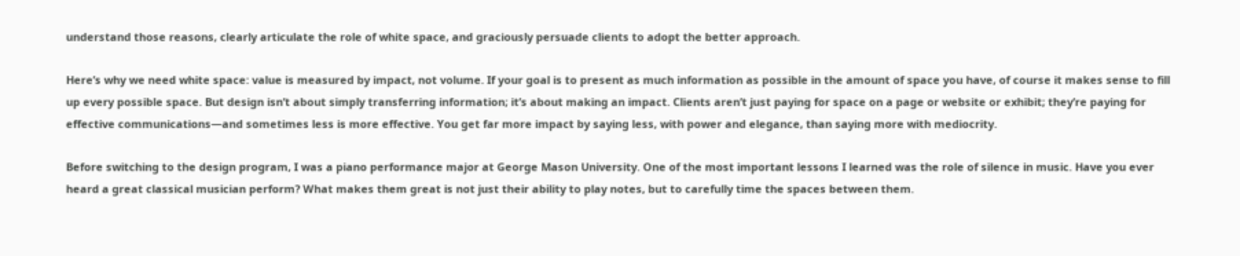understand those reasons, clearly articulate the role of white space, and graciously persuade clients to adopt the better approach.

Here’s why we need white space: value is measured by impact, not volume. If your goal is to present as much information as possible in the amount of space you have, of course it makes sense to fill up every possible space. But design isn’t about simply transferring information; it’s about making an impact. Clients aren’t just paying for space on a page or website or exhibit; they’re paying for effective communications—and sometimes less is more effective. You get far more impact by saying less, with power and elegance, than saying more with mediocrity.

Before switching to the design program, I was a piano performance major at George Mason University. One of the most important lessons I learned was the role of silence in music. Have you ever heard a great classical musician perform? What makes them great is not just their ability to play notes, but to carefully time the spaces between them.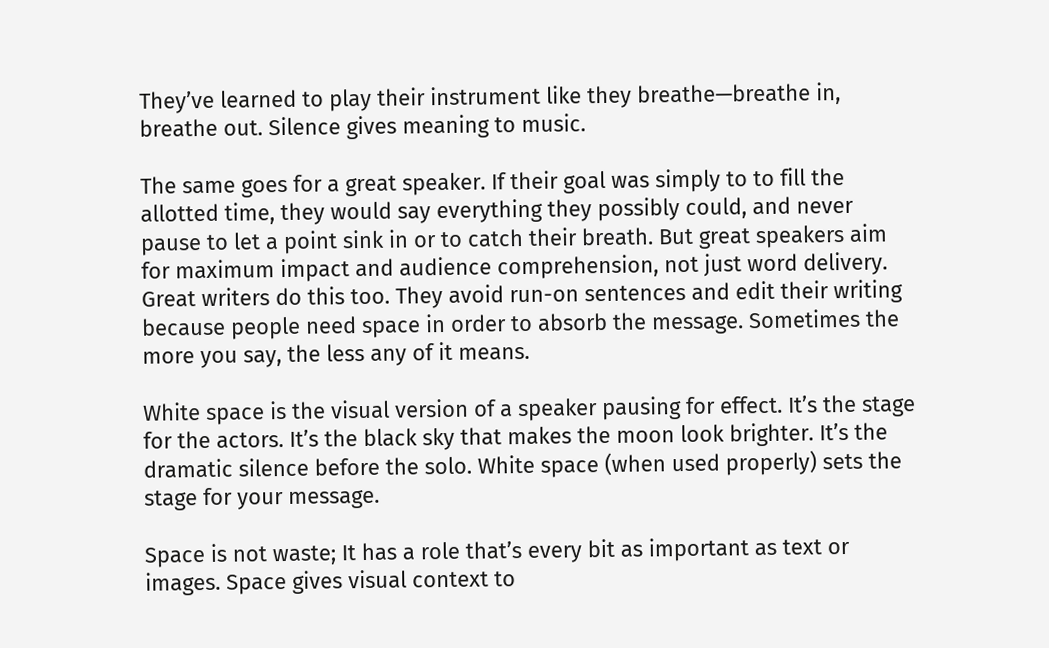They’ve learned to play their instrument like they breathe—breathe in, breathe out. Silence gives meaning to music.

The same goes for a great speaker. If their goal was simply to to fill the allotted time, they would say everything they possibly could, and never pause to let a point sink in or to catch their breath. But great speakers aim for maximum impact and audience comprehension, not just word delivery. Great writers do this too. They avoid run-on sentences and edit their writing because people need space in order to absorb the message. Sometimes the more you say, the less any of it means.

White space is the visual version of a speaker pausing for effect. It’s the stage for the actors. It’s the black sky that makes the moon look brighter. It’s the dramatic silence before the solo. White space (when used properly) sets the stage for your message.

Space is not waste; It has a role that’s every bit as important as text or images. Space gives visual context to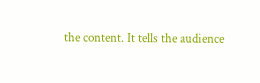the content. It tells the audience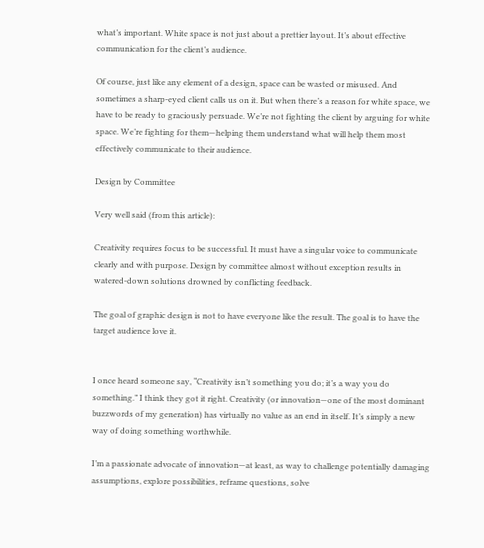what’s important. White space is not just about a prettier layout. It’s about effective communication for the client’s audience.

Of course, just like any element of a design, space can be wasted or misused. And sometimes a sharp-eyed client calls us on it. But when there’s a reason for white space, we have to be ready to graciously persuade. We’re not fighting the client by arguing for white space. We’re fighting for them—helping them understand what will help them most effectively communicate to their audience.

Design by Committee

Very well said (from this article):

Creativity requires focus to be successful. It must have a singular voice to communicate clearly and with purpose. Design by committee almost without exception results in watered-down solutions drowned by conflicting feedback.

The goal of graphic design is not to have everyone like the result. The goal is to have the target audience love it.


I once heard someone say, “Creativity isn’t something you do; it’s a way you do something.” I think they got it right. Creativity (or innovation—one of the most dominant buzzwords of my generation) has virtually no value as an end in itself. It’s simply a new way of doing something worthwhile.

I’m a passionate advocate of innovation—at least, as way to challenge potentially damaging assumptions, explore possibilities, reframe questions, solve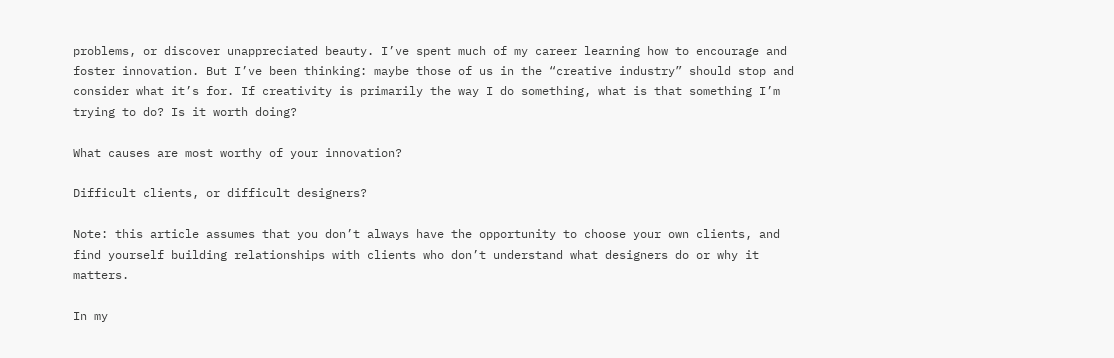problems, or discover unappreciated beauty. I’ve spent much of my career learning how to encourage and foster innovation. But I’ve been thinking: maybe those of us in the “creative industry” should stop and consider what it’s for. If creativity is primarily the way I do something, what is that something I’m trying to do? Is it worth doing?

What causes are most worthy of your innovation?

Difficult clients, or difficult designers?

Note: this article assumes that you don’t always have the opportunity to choose your own clients, and find yourself building relationships with clients who don’t understand what designers do or why it matters.

In my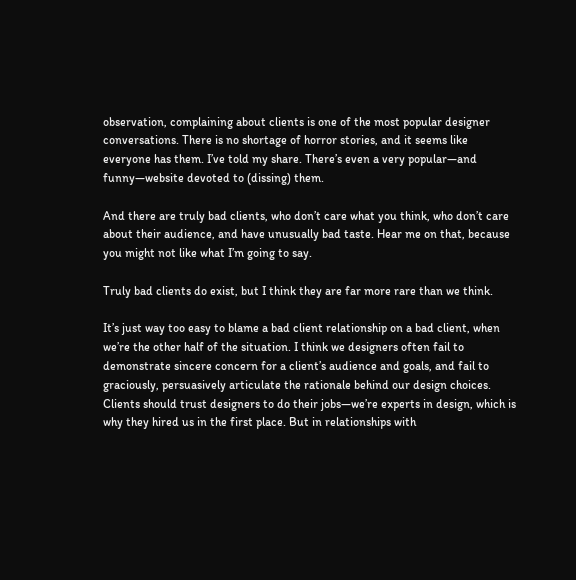observation, complaining about clients is one of the most popular designer conversations. There is no shortage of horror stories, and it seems like everyone has them. I’ve told my share. There’s even a very popular—and funny—website devoted to (dissing) them.

And there are truly bad clients, who don’t care what you think, who don’t care about their audience, and have unusually bad taste. Hear me on that, because you might not like what I’m going to say.

Truly bad clients do exist, but I think they are far more rare than we think.

It’s just way too easy to blame a bad client relationship on a bad client, when we’re the other half of the situation. I think we designers often fail to demonstrate sincere concern for a client’s audience and goals, and fail to graciously, persuasively articulate the rationale behind our design choices. Clients should trust designers to do their jobs—we’re experts in design, which is why they hired us in the first place. But in relationships with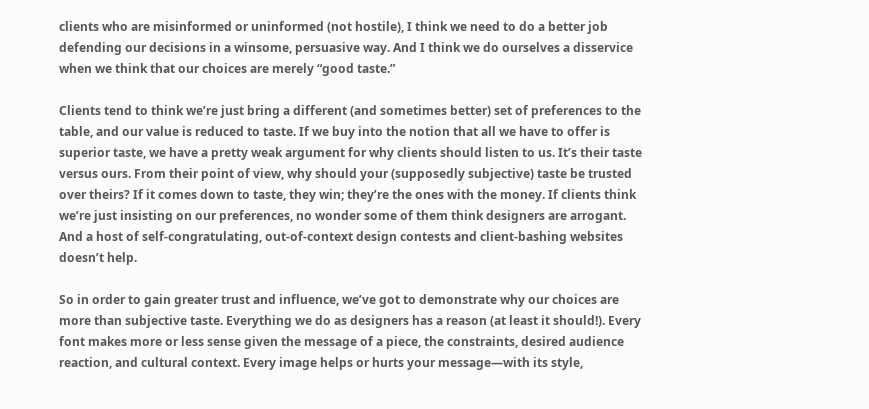clients who are misinformed or uninformed (not hostile), I think we need to do a better job defending our decisions in a winsome, persuasive way. And I think we do ourselves a disservice when we think that our choices are merely “good taste.”

Clients tend to think we’re just bring a different (and sometimes better) set of preferences to the table, and our value is reduced to taste. If we buy into the notion that all we have to offer is superior taste, we have a pretty weak argument for why clients should listen to us. It’s their taste versus ours. From their point of view, why should your (supposedly subjective) taste be trusted over theirs? If it comes down to taste, they win; they’re the ones with the money. If clients think we’re just insisting on our preferences, no wonder some of them think designers are arrogant. And a host of self-congratulating, out-of-context design contests and client-bashing websites doesn’t help.

So in order to gain greater trust and influence, we’ve got to demonstrate why our choices are more than subjective taste. Everything we do as designers has a reason (at least it should!). Every font makes more or less sense given the message of a piece, the constraints, desired audience reaction, and cultural context. Every image helps or hurts your message—with its style,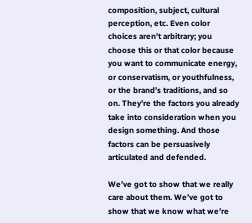composition, subject, cultural perception, etc. Even color choices aren’t arbitrary; you choose this or that color because you want to communicate energy, or conservatism, or youthfulness, or the brand’s traditions, and so on. They’re the factors you already take into consideration when you design something. And those factors can be persuasively articulated and defended.

We’ve got to show that we really care about them. We’ve got to show that we know what we’re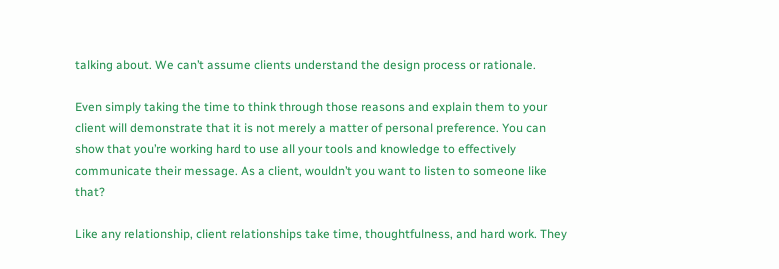talking about. We can’t assume clients understand the design process or rationale.

Even simply taking the time to think through those reasons and explain them to your client will demonstrate that it is not merely a matter of personal preference. You can show that you’re working hard to use all your tools and knowledge to effectively communicate their message. As a client, wouldn’t you want to listen to someone like that?

Like any relationship, client relationships take time, thoughtfulness, and hard work. They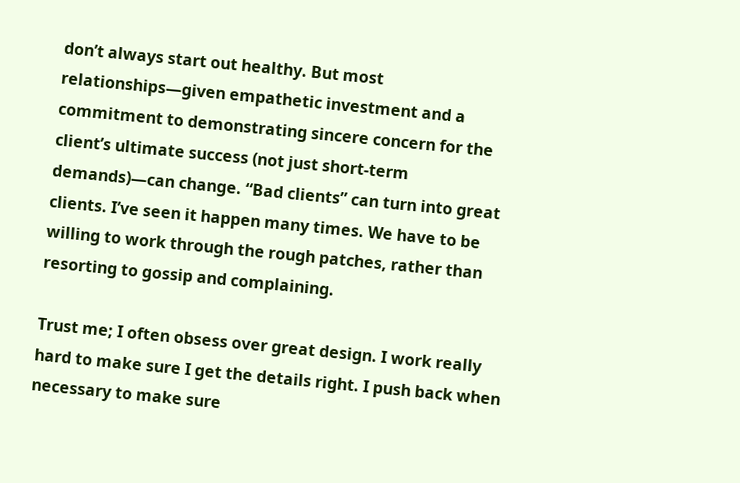don’t always start out healthy. But most relationships—given empathetic investment and a commitment to demonstrating sincere concern for the client’s ultimate success (not just short-term demands)—can change. “Bad clients” can turn into great clients. I’ve seen it happen many times. We have to be willing to work through the rough patches, rather than resorting to gossip and complaining.

Trust me; I often obsess over great design. I work really hard to make sure I get the details right. I push back when necessary to make sure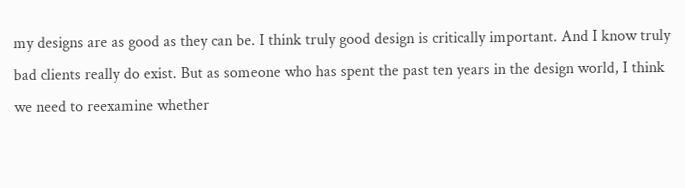my designs are as good as they can be. I think truly good design is critically important. And I know truly bad clients really do exist. But as someone who has spent the past ten years in the design world, I think we need to reexamine whether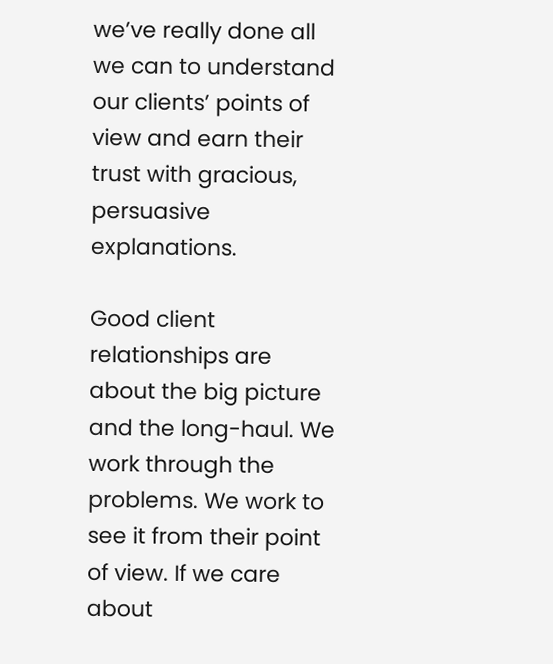we’ve really done all we can to understand our clients’ points of view and earn their trust with gracious, persuasive explanations.

Good client relationships are about the big picture and the long-haul. We work through the problems. We work to see it from their point of view. If we care about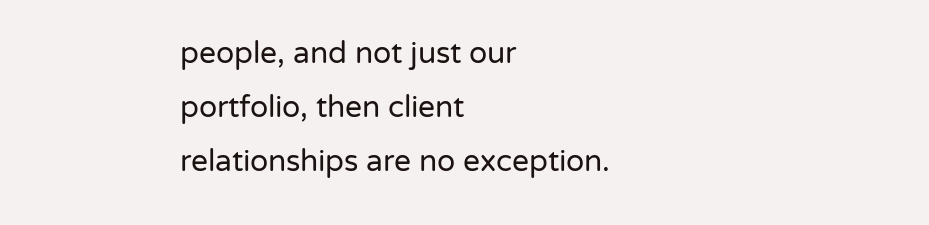people, and not just our portfolio, then client relationships are no exception.